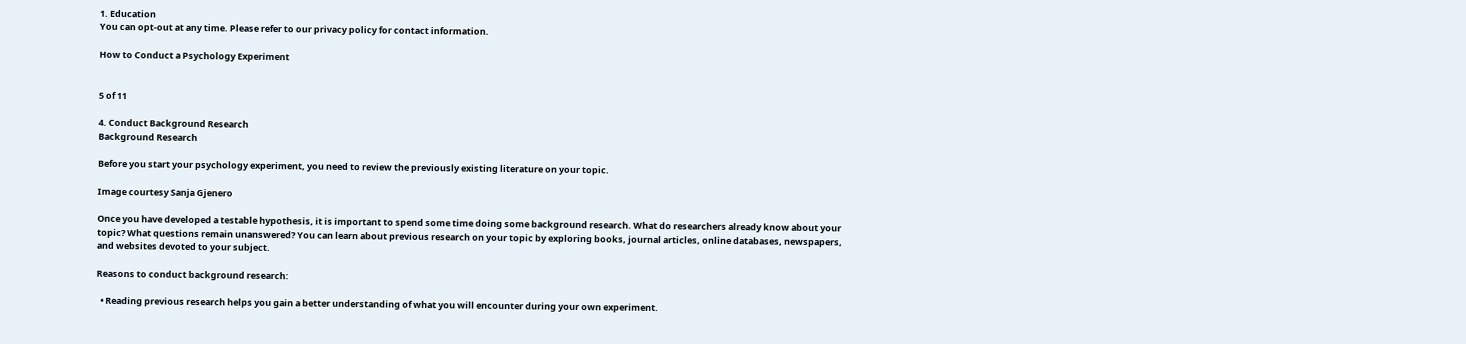1. Education
You can opt-out at any time. Please refer to our privacy policy for contact information.

How to Conduct a Psychology Experiment


5 of 11

4. Conduct Background Research
Background Research

Before you start your psychology experiment, you need to review the previously existing literature on your topic.

Image courtesy Sanja Gjenero

Once you have developed a testable hypothesis, it is important to spend some time doing some background research. What do researchers already know about your topic? What questions remain unanswered? You can learn about previous research on your topic by exploring books, journal articles, online databases, newspapers, and websites devoted to your subject.

Reasons to conduct background research:

  • Reading previous research helps you gain a better understanding of what you will encounter during your own experiment.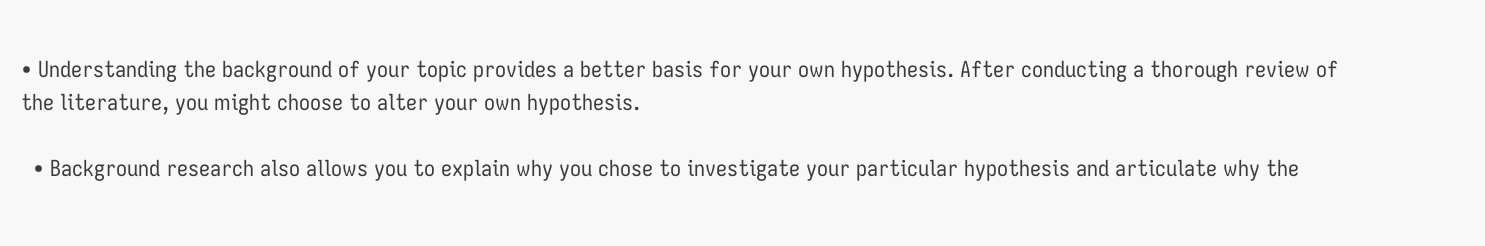• Understanding the background of your topic provides a better basis for your own hypothesis. After conducting a thorough review of the literature, you might choose to alter your own hypothesis.

  • Background research also allows you to explain why you chose to investigate your particular hypothesis and articulate why the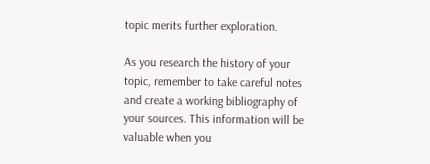topic merits further exploration.

As you research the history of your topic, remember to take careful notes and create a working bibliography of your sources. This information will be valuable when you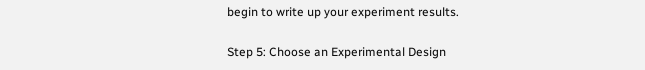begin to write up your experiment results.

Step 5: Choose an Experimental Design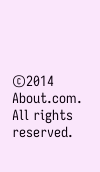©2014 About.com. All rights reserved.